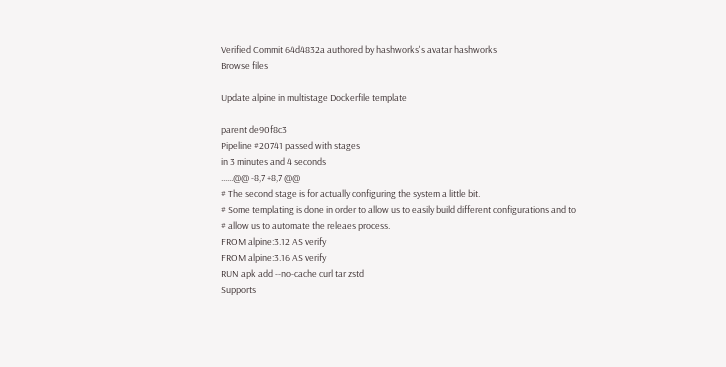Verified Commit 64d4832a authored by hashworks's avatar hashworks
Browse files

Update alpine in multistage Dockerfile template

parent de90f8c3
Pipeline #20741 passed with stages
in 3 minutes and 4 seconds
......@@ -8,7 +8,7 @@
# The second stage is for actually configuring the system a little bit.
# Some templating is done in order to allow us to easily build different configurations and to
# allow us to automate the releaes process.
FROM alpine:3.12 AS verify
FROM alpine:3.16 AS verify
RUN apk add --no-cache curl tar zstd
Supports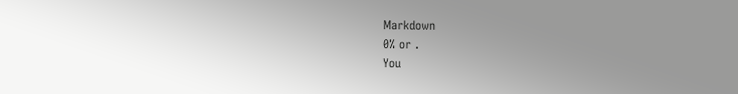Markdown
0% or .
You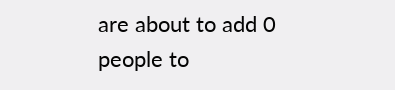are about to add 0 people to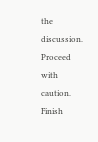the discussion. Proceed with caution.
Finish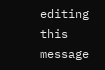editing this message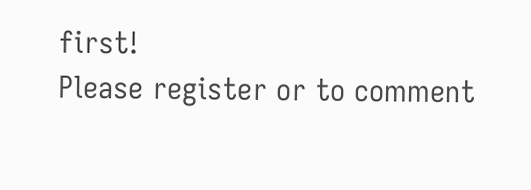first!
Please register or to comment